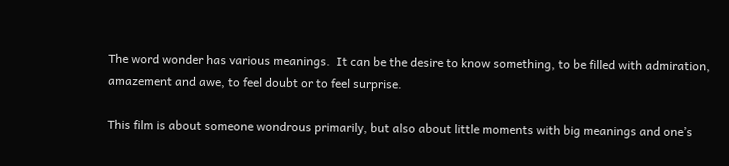The word wonder has various meanings.  It can be the desire to know something, to be filled with admiration, amazement and awe, to feel doubt or to feel surprise.

This film is about someone wondrous primarily, but also about little moments with big meanings and one’s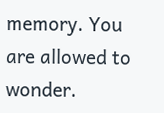memory. You are allowed to wonder.